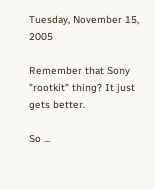Tuesday, November 15, 2005

Remember that Sony "rootkit" thing? It just gets better.

So ...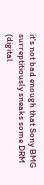it's not bad enough that Sony BMG surreptitiously sneaks some DRM (digital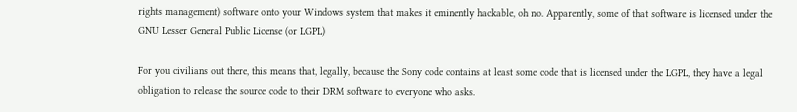rights management) software onto your Windows system that makes it eminently hackable, oh no. Apparently, some of that software is licensed under the GNU Lesser General Public License (or LGPL)

For you civilians out there, this means that, legally, because the Sony code contains at least some code that is licensed under the LGPL, they have a legal obligation to release the source code to their DRM software to everyone who asks.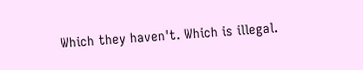Which they haven't. Which is illegal.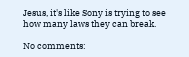Jesus, it's like Sony is trying to see how many laws they can break.

No comments: